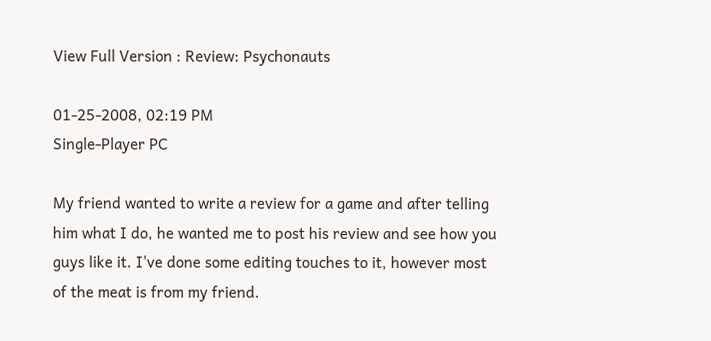View Full Version : Review: Psychonauts

01-25-2008, 02:19 PM
Single-Player PC

My friend wanted to write a review for a game and after telling him what I do, he wanted me to post his review and see how you guys like it. I've done some editing touches to it, however most of the meat is from my friend.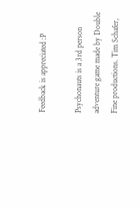Feedback is appreciated :P

Psychonauts is a 3rd person adventure game made by Double Fine productions. Tim Schafer,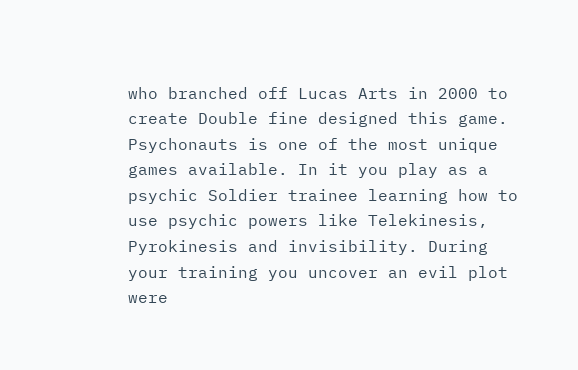who branched off Lucas Arts in 2000 to create Double fine designed this game. Psychonauts is one of the most unique games available. In it you play as a psychic Soldier trainee learning how to use psychic powers like Telekinesis, Pyrokinesis and invisibility. During your training you uncover an evil plot were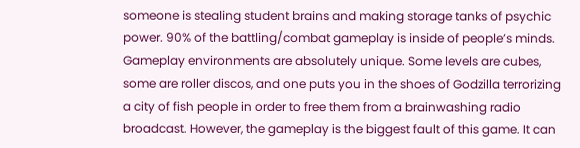someone is stealing student brains and making storage tanks of psychic power. 90% of the battling/combat gameplay is inside of people’s minds. Gameplay environments are absolutely unique. Some levels are cubes, some are roller discos, and one puts you in the shoes of Godzilla terrorizing a city of fish people in order to free them from a brainwashing radio broadcast. However, the gameplay is the biggest fault of this game. It can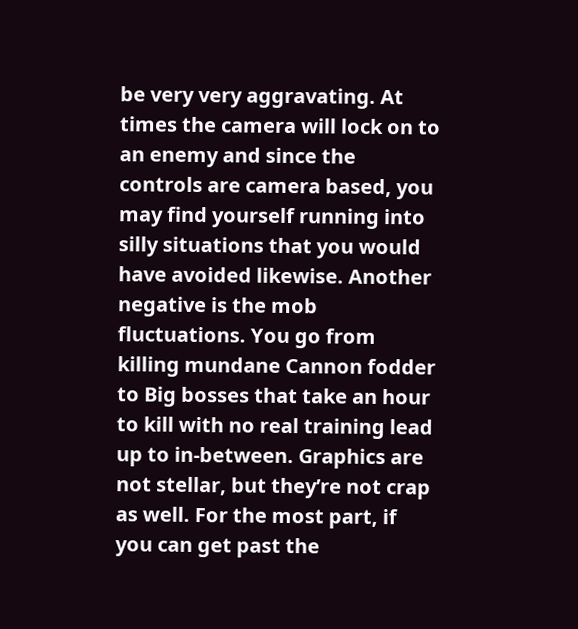be very very aggravating. At times the camera will lock on to an enemy and since the controls are camera based, you may find yourself running into silly situations that you would have avoided likewise. Another negative is the mob fluctuations. You go from killing mundane Cannon fodder to Big bosses that take an hour to kill with no real training lead up to in-between. Graphics are not stellar, but they’re not crap as well. For the most part, if you can get past the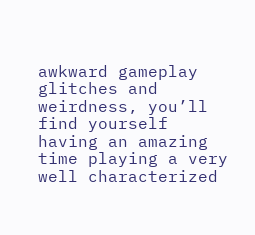awkward gameplay glitches and weirdness, you’ll find yourself having an amazing time playing a very well characterized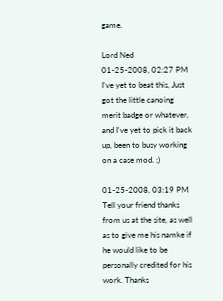game.

Lord Ned
01-25-2008, 02:27 PM
I've yet to beat this, Just got the little canoing merit badge or whatever, and I've yet to pick it back up, been to busy working on a case mod. ;)

01-25-2008, 03:19 PM
Tell your friend thanks from us at the site, as well as to give me his namke if he would like to be personally credited for his work. Thanks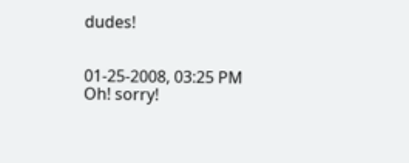dudes!


01-25-2008, 03:25 PM
Oh! sorry!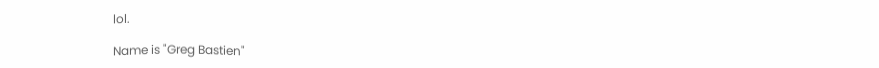lol.

Name is "Greg Bastien"